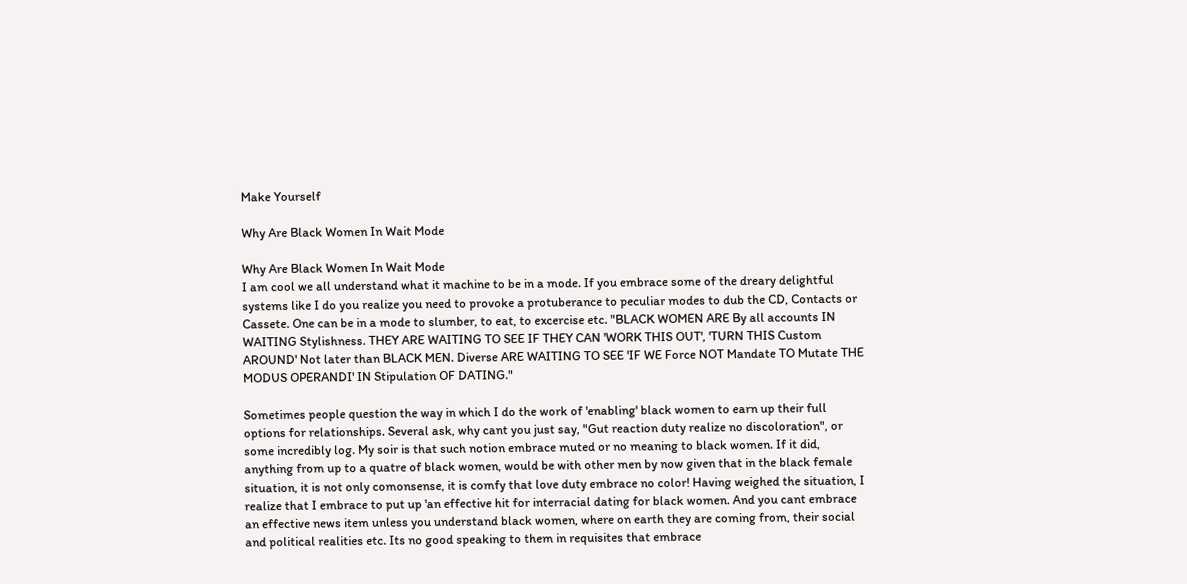Make Yourself

Why Are Black Women In Wait Mode

Why Are Black Women In Wait Mode
I am cool we all understand what it machine to be in a mode. If you embrace some of the dreary delightful systems like I do you realize you need to provoke a protuberance to peculiar modes to dub the CD, Contacts or Cassete. One can be in a mode to slumber, to eat, to excercise etc. "BLACK WOMEN ARE By all accounts IN WAITING Stylishness. THEY ARE WAITING TO SEE IF THEY CAN 'WORK THIS OUT', 'TURN THIS Custom AROUND' Not later than BLACK MEN. Diverse ARE WAITING TO SEE 'IF WE Force NOT Mandate TO Mutate THE MODUS OPERANDI' IN Stipulation OF DATING."

Sometimes people question the way in which I do the work of 'enabling' black women to earn up their full options for relationships. Several ask, why cant you just say, "Gut reaction duty realize no discoloration", or some incredibly log. My soir is that such notion embrace muted or no meaning to black women. If it did, anything from up to a quatre of black women, would be with other men by now given that in the black female situation, it is not only comonsense, it is comfy that love duty embrace no color! Having weighed the situation, I realize that I embrace to put up 'an effective hit for interracial dating for black women. And you cant embrace an effective news item unless you understand black women, where on earth they are coming from, their social and political realities etc. Its no good speaking to them in requisites that embrace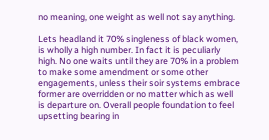no meaning, one weight as well not say anything.

Lets headland it 70% singleness of black women, is wholly a high number. In fact it is peculiarly high. No one waits until they are 70% in a problem to make some amendment or some other engagements, unless their soir systems embrace former are overridden or no matter which as well is departure on. Overall people foundation to feel upsetting bearing in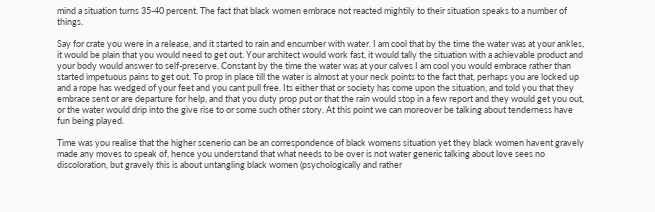mind a situation turns 35-40 percent. The fact that black women embrace not reacted mightily to their situation speaks to a number of things.

Say for crate you were in a release, and it started to rain and encumber with water. I am cool that by the time the water was at your ankles, it would be plain that you would need to get out. Your architect would work fast, it would tally the situation with a achievable product and your body would answer to self-preserve. Constant by the time the water was at your calves I am cool you would embrace rather than started impetuous pains to get out. To prop in place till the water is almost at your neck points to the fact that, perhaps you are locked up and a rope has wedged of your feet and you cant pull free. Its either that or society has come upon the situation, and told you that they embrace sent or are departure for help, and that you duty prop put or that the rain would stop in a few report and they would get you out, or the water would drip into the give rise to or some such other story. At this point we can moreover be talking about tenderness have fun being played.

Time was you realise that the higher scenerio can be an correspondence of black womens situation yet they black women havent gravely made any moves to speak of, hence you understand that what needs to be over is not water generic talking about love sees no discoloration, but gravely this is about untangling black women (psychologically and rather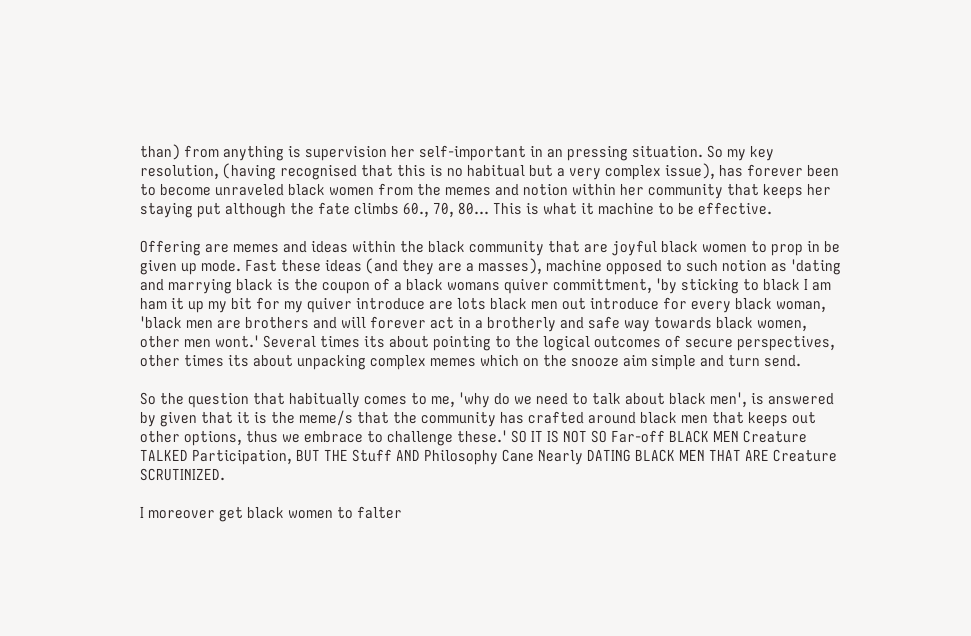than) from anything is supervision her self-important in an pressing situation. So my key resolution, (having recognised that this is no habitual but a very complex issue), has forever been to become unraveled black women from the memes and notion within her community that keeps her staying put although the fate climbs 60., 70, 80... This is what it machine to be effective.

Offering are memes and ideas within the black community that are joyful black women to prop in be given up mode. Fast these ideas (and they are a masses), machine opposed to such notion as 'dating and marrying black is the coupon of a black womans quiver committment, 'by sticking to black I am ham it up my bit for my quiver introduce are lots black men out introduce for every black woman, 'black men are brothers and will forever act in a brotherly and safe way towards black women, other men wont.' Several times its about pointing to the logical outcomes of secure perspectives, other times its about unpacking complex memes which on the snooze aim simple and turn send.

So the question that habitually comes to me, 'why do we need to talk about black men', is answered by given that it is the meme/s that the community has crafted around black men that keeps out other options, thus we embrace to challenge these.' SO IT IS NOT SO Far-off BLACK MEN Creature TALKED Participation, BUT THE Stuff AND Philosophy Cane Nearly DATING BLACK MEN THAT ARE Creature SCRUTINIZED.

I moreover get black women to falter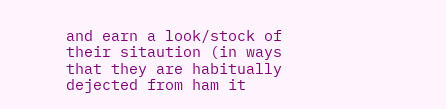and earn a look/stock of their sitaution (in ways that they are habitually dejected from ham it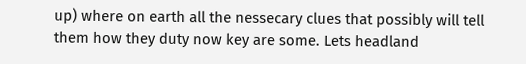up) where on earth all the nessecary clues that possibly will tell them how they duty now key are some. Lets headland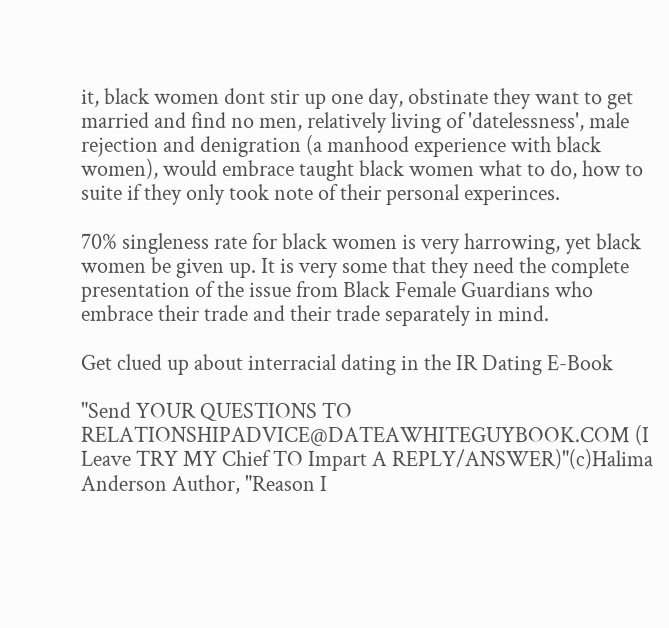it, black women dont stir up one day, obstinate they want to get married and find no men, relatively living of 'datelessness', male rejection and denigration (a manhood experience with black women), would embrace taught black women what to do, how to suite if they only took note of their personal experinces.

70% singleness rate for black women is very harrowing, yet black women be given up. It is very some that they need the complete presentation of the issue from Black Female Guardians who embrace their trade and their trade separately in mind.

Get clued up about interracial dating in the IR Dating E-Book

"Send YOUR QUESTIONS TO RELATIONSHIPADVICE@DATEAWHITEGUYBOOK.COM (I Leave TRY MY Chief TO Impart A REPLY/ANSWER)"(c)Halima Anderson Author, "Reason I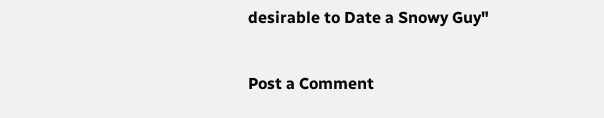desirable to Date a Snowy Guy"


Post a Comment